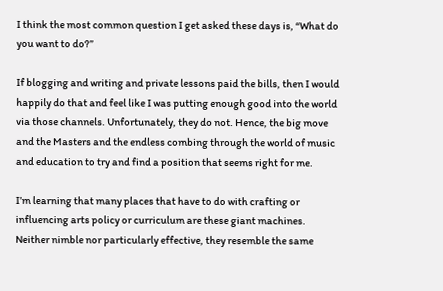I think the most common question I get asked these days is, “What do you want to do?”

If blogging and writing and private lessons paid the bills, then I would happily do that and feel like I was putting enough good into the world via those channels. Unfortunately, they do not. Hence, the big move and the Masters and the endless combing through the world of music and education to try and find a position that seems right for me.

I’m learning that many places that have to do with crafting or influencing arts policy or curriculum are these giant machines. Neither nimble nor particularly effective, they resemble the same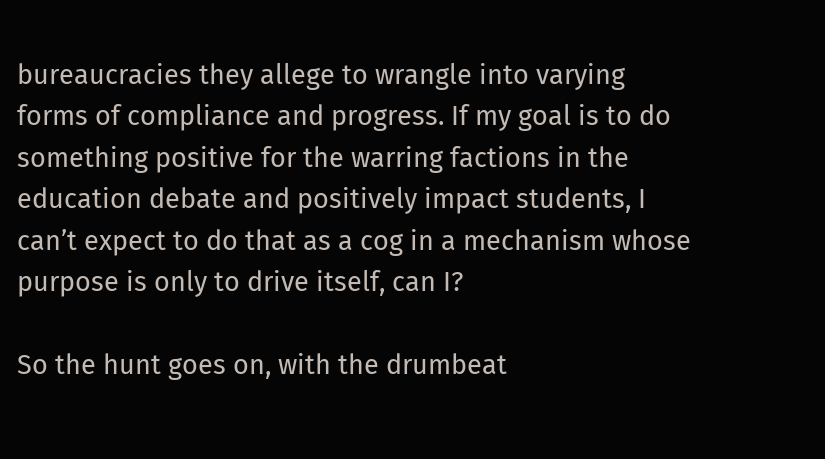bureaucracies they allege to wrangle into varying forms of compliance and progress. If my goal is to do something positive for the warring factions in the education debate and positively impact students, I can’t expect to do that as a cog in a mechanism whose purpose is only to drive itself, can I?

So the hunt goes on, with the drumbeat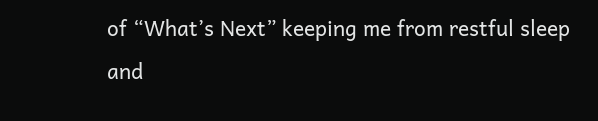of “What’s Next” keeping me from restful sleep and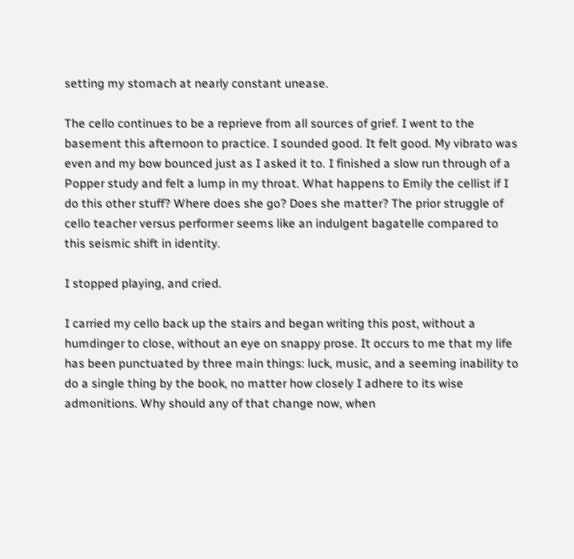setting my stomach at nearly constant unease.

The cello continues to be a reprieve from all sources of grief. I went to the basement this afternoon to practice. I sounded good. It felt good. My vibrato was even and my bow bounced just as I asked it to. I finished a slow run through of a Popper study and felt a lump in my throat. What happens to Emily the cellist if I do this other stuff? Where does she go? Does she matter? The prior struggle of cello teacher versus performer seems like an indulgent bagatelle compared to this seismic shift in identity.

I stopped playing, and cried.

I carried my cello back up the stairs and began writing this post, without a humdinger to close, without an eye on snappy prose. It occurs to me that my life has been punctuated by three main things: luck, music, and a seeming inability to do a single thing by the book, no matter how closely I adhere to its wise admonitions. Why should any of that change now, when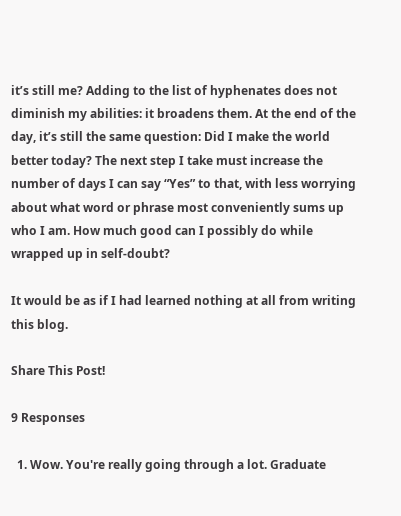it’s still me? Adding to the list of hyphenates does not diminish my abilities: it broadens them. At the end of the day, it’s still the same question: Did I make the world better today? The next step I take must increase the number of days I can say “Yes” to that, with less worrying about what word or phrase most conveniently sums up who I am. How much good can I possibly do while wrapped up in self-doubt?

It would be as if I had learned nothing at all from writing this blog.

Share This Post!

9 Responses

  1. Wow. You're really going through a lot. Graduate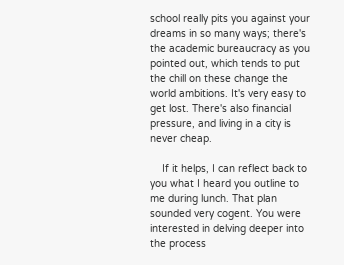school really pits you against your dreams in so many ways; there's the academic bureaucracy as you pointed out, which tends to put the chill on these change the world ambitions. It's very easy to get lost. There's also financial pressure, and living in a city is never cheap.

    If it helps, I can reflect back to you what I heard you outline to me during lunch. That plan sounded very cogent. You were interested in delving deeper into the process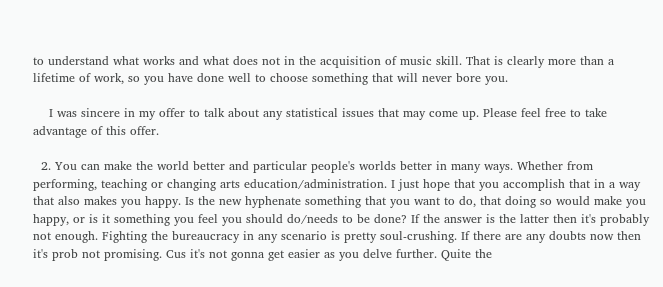to understand what works and what does not in the acquisition of music skill. That is clearly more than a lifetime of work, so you have done well to choose something that will never bore you.

    I was sincere in my offer to talk about any statistical issues that may come up. Please feel free to take advantage of this offer.

  2. You can make the world better and particular people's worlds better in many ways. Whether from performing, teaching or changing arts education/administration. I just hope that you accomplish that in a way that also makes you happy. Is the new hyphenate something that you want to do, that doing so would make you happy, or is it something you feel you should do/needs to be done? If the answer is the latter then it's probably not enough. Fighting the bureaucracy in any scenario is pretty soul-crushing. If there are any doubts now then it's prob not promising. Cus it's not gonna get easier as you delve further. Quite the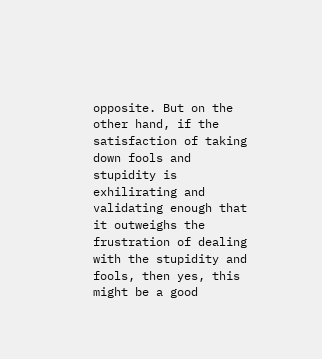opposite. But on the other hand, if the satisfaction of taking down fools and stupidity is exhilirating and validating enough that it outweighs the frustration of dealing with the stupidity and fools, then yes, this might be a good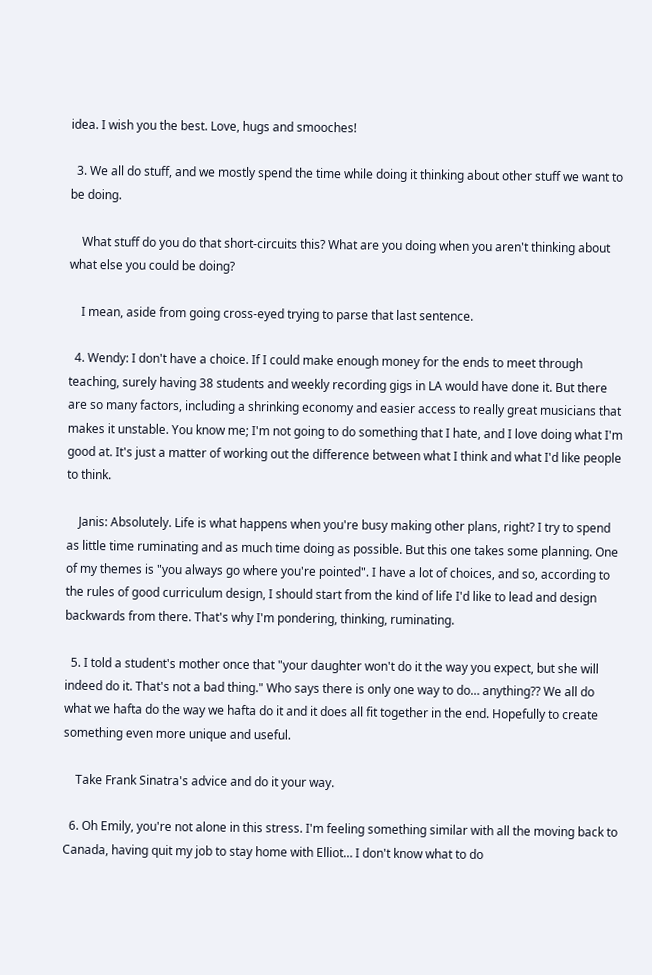idea. I wish you the best. Love, hugs and smooches!

  3. We all do stuff, and we mostly spend the time while doing it thinking about other stuff we want to be doing.

    What stuff do you do that short-circuits this? What are you doing when you aren't thinking about what else you could be doing?

    I mean, aside from going cross-eyed trying to parse that last sentence.

  4. Wendy: I don't have a choice. If I could make enough money for the ends to meet through teaching, surely having 38 students and weekly recording gigs in LA would have done it. But there are so many factors, including a shrinking economy and easier access to really great musicians that makes it unstable. You know me; I'm not going to do something that I hate, and I love doing what I'm good at. It's just a matter of working out the difference between what I think and what I'd like people to think.

    Janis: Absolutely. Life is what happens when you're busy making other plans, right? I try to spend as little time ruminating and as much time doing as possible. But this one takes some planning. One of my themes is "you always go where you're pointed". I have a lot of choices, and so, according to the rules of good curriculum design, I should start from the kind of life I'd like to lead and design backwards from there. That's why I'm pondering, thinking, ruminating.

  5. I told a student's mother once that "your daughter won't do it the way you expect, but she will indeed do it. That's not a bad thing." Who says there is only one way to do… anything?? We all do what we hafta do the way we hafta do it and it does all fit together in the end. Hopefully to create something even more unique and useful.

    Take Frank Sinatra's advice and do it your way.

  6. Oh Emily, you're not alone in this stress. I'm feeling something similar with all the moving back to Canada, having quit my job to stay home with Elliot… I don't know what to do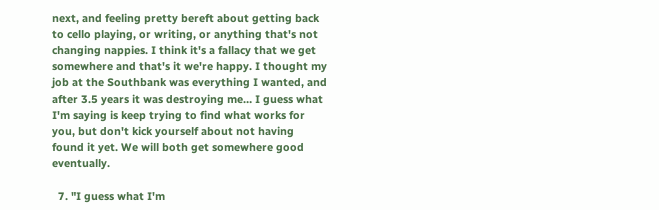next, and feeling pretty bereft about getting back to cello playing, or writing, or anything that's not changing nappies. I think it's a fallacy that we get somewhere and that's it we're happy. I thought my job at the Southbank was everything I wanted, and after 3.5 years it was destroying me… I guess what I'm saying is keep trying to find what works for you, but don't kick yourself about not having found it yet. We will both get somewhere good eventually.

  7. "I guess what I'm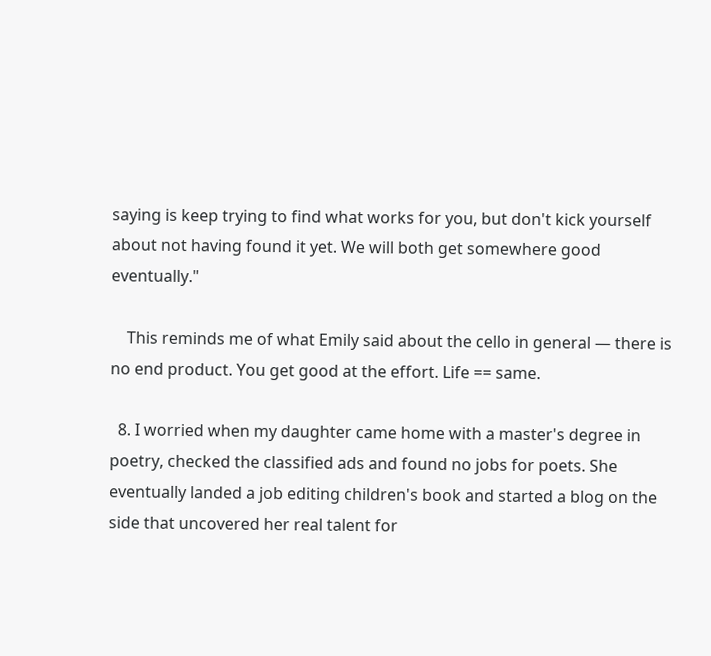saying is keep trying to find what works for you, but don't kick yourself about not having found it yet. We will both get somewhere good eventually."

    This reminds me of what Emily said about the cello in general — there is no end product. You get good at the effort. Life == same.

  8. I worried when my daughter came home with a master's degree in poetry, checked the classified ads and found no jobs for poets. She eventually landed a job editing children's book and started a blog on the side that uncovered her real talent for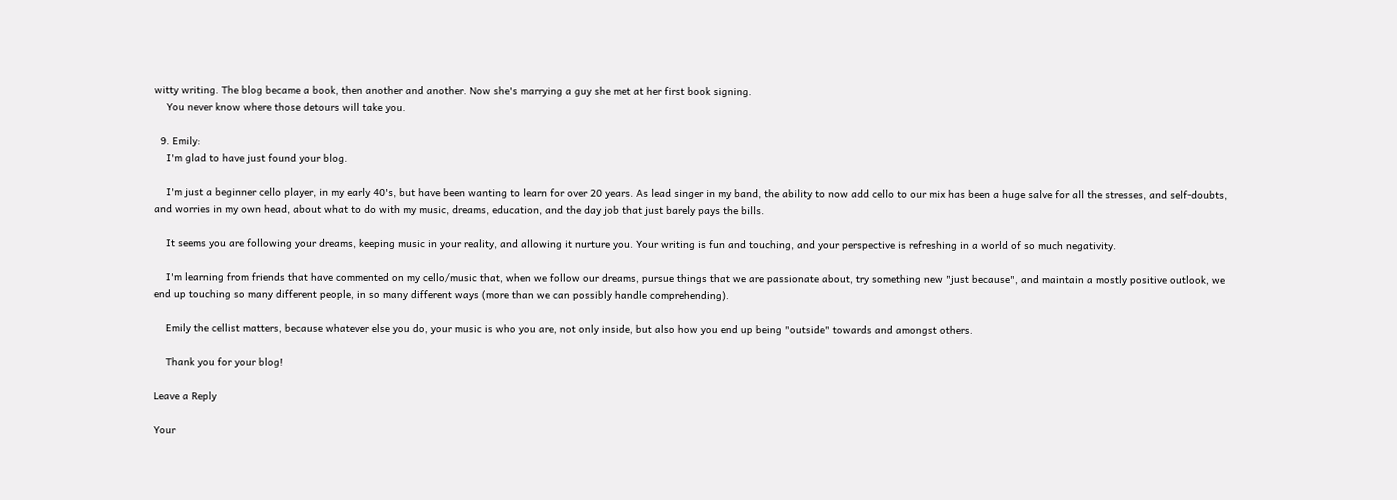witty writing. The blog became a book, then another and another. Now she's marrying a guy she met at her first book signing.
    You never know where those detours will take you.

  9. Emily:
    I'm glad to have just found your blog.

    I'm just a beginner cello player, in my early 40's, but have been wanting to learn for over 20 years. As lead singer in my band, the ability to now add cello to our mix has been a huge salve for all the stresses, and self-doubts, and worries in my own head, about what to do with my music, dreams, education, and the day job that just barely pays the bills.

    It seems you are following your dreams, keeping music in your reality, and allowing it nurture you. Your writing is fun and touching, and your perspective is refreshing in a world of so much negativity.

    I'm learning from friends that have commented on my cello/music that, when we follow our dreams, pursue things that we are passionate about, try something new "just because", and maintain a mostly positive outlook, we end up touching so many different people, in so many different ways (more than we can possibly handle comprehending).

    Emily the cellist matters, because whatever else you do, your music is who you are, not only inside, but also how you end up being "outside" towards and amongst others.

    Thank you for your blog!

Leave a Reply

Your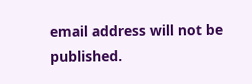email address will not be published.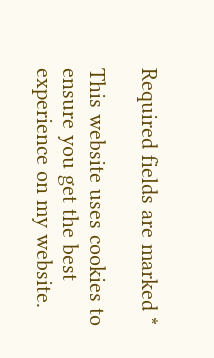Required fields are marked *

This website uses cookies to ensure you get the best experience on my website.